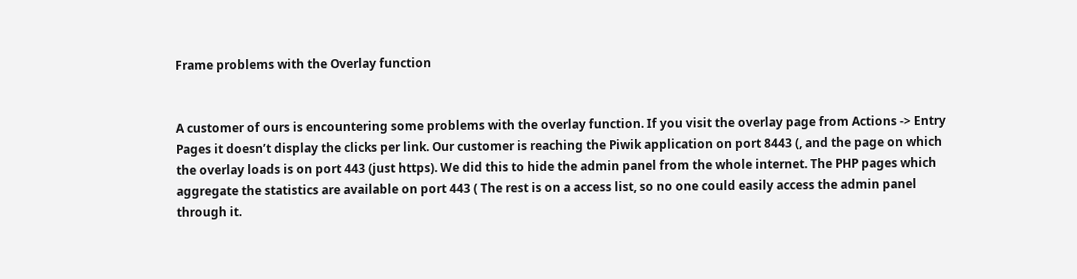Frame problems with the Overlay function


A customer of ours is encountering some problems with the overlay function. If you visit the overlay page from Actions -> Entry Pages it doesn’t display the clicks per link. Our customer is reaching the Piwik application on port 8443 (, and the page on which the overlay loads is on port 443 (just https). We did this to hide the admin panel from the whole internet. The PHP pages which aggregate the statistics are available on port 443 ( The rest is on a access list, so no one could easily access the admin panel through it.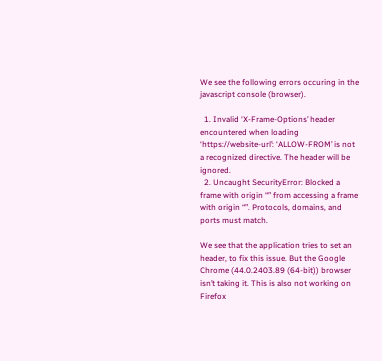We see the following errors occuring in the javascript console (browser).

  1. Invalid ‘X-Frame-Options’ header encountered when loading ‘https://website-url’: ‘ALLOW-FROM’ is not a recognized directive. The header will be ignored.
  2. Uncaught SecurityError: Blocked a frame with origin “” from accessing a frame with origin “”. Protocols, domains, and ports must match.

We see that the application tries to set an header, to fix this issue. But the Google Chrome (44.0.2403.89 (64-bit)) browser isn’t taking it. This is also not working on Firefox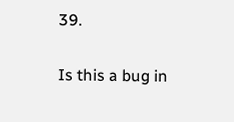39.

Is this a bug in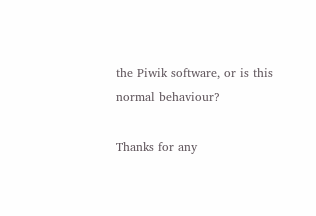the Piwik software, or is this normal behaviour?

Thanks for any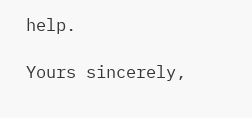help.

Yours sincerely,